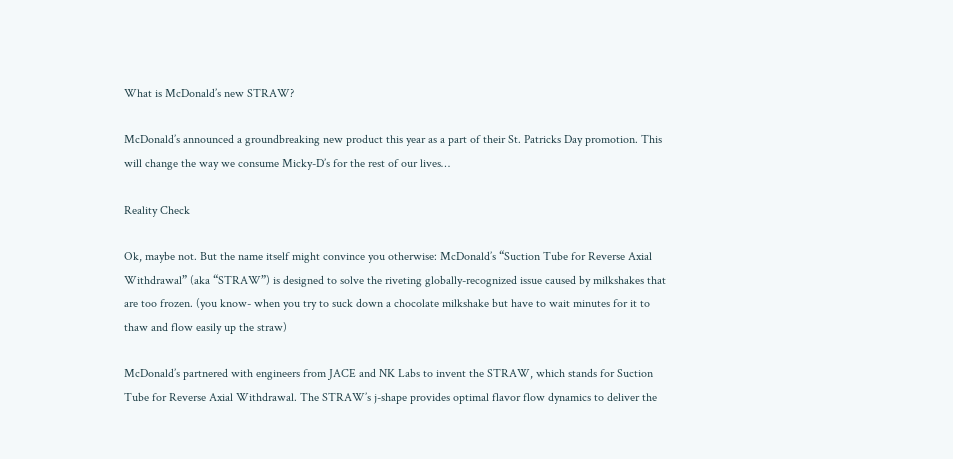What is McDonald’s new STRAW?

McDonald’s announced a groundbreaking new product this year as a part of their St. Patricks Day promotion. This will change the way we consume Micky-D’s for the rest of our lives…

Reality Check

Ok, maybe not. But the name itself might convince you otherwise: McDonald’s “Suction Tube for Reverse Axial Withdrawal” (aka “STRAW”) is designed to solve the riveting globally-recognized issue caused by milkshakes that are too frozen. (you know- when you try to suck down a chocolate milkshake but have to wait minutes for it to thaw and flow easily up the straw)

McDonald’s partnered with engineers from JACE and NK Labs to invent the STRAW, which stands for Suction Tube for Reverse Axial Withdrawal. The STRAW’s j-shape provides optimal flavor flow dynamics to deliver the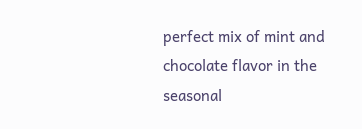perfect mix of mint and chocolate flavor in the seasonal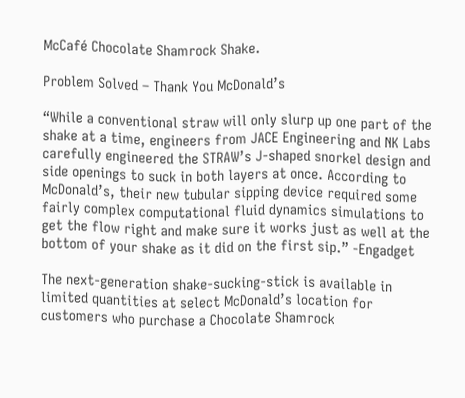McCafé Chocolate Shamrock Shake.

Problem Solved – Thank You McDonald’s

“While a conventional straw will only slurp up one part of the shake at a time, engineers from JACE Engineering and NK Labs carefully engineered the STRAW’s J-shaped snorkel design and side openings to suck in both layers at once. According to McDonald’s, their new tubular sipping device required some fairly complex computational fluid dynamics simulations to get the flow right and make sure it works just as well at the bottom of your shake as it did on the first sip.” -Engadget

The next-generation shake-sucking-stick is available in limited quantities at select McDonald’s location for customers who purchase a Chocolate Shamrock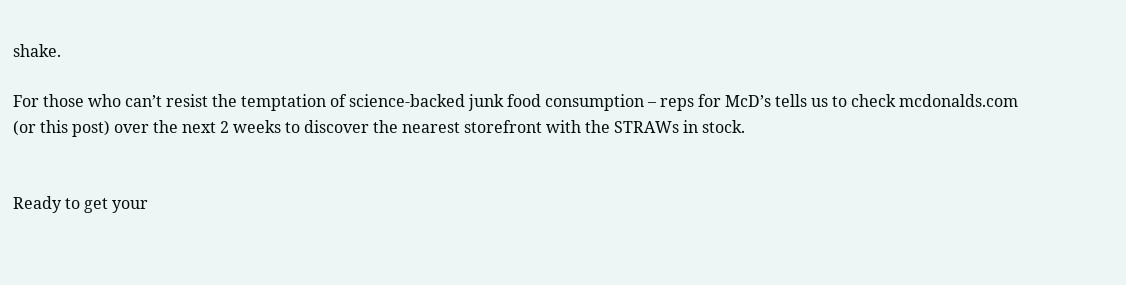shake.

For those who can’t resist the temptation of science-backed junk food consumption – reps for McD’s tells us to check mcdonalds.com (or this post) over the next 2 weeks to discover the nearest storefront with the STRAWs in stock.


Ready to get your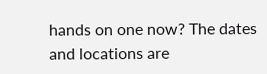hands on one now? The dates and locations are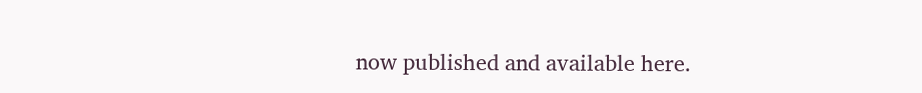now published and available here.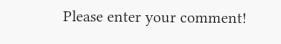Please enter your comment!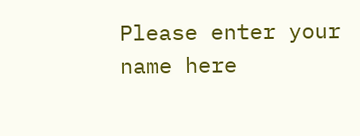Please enter your name here